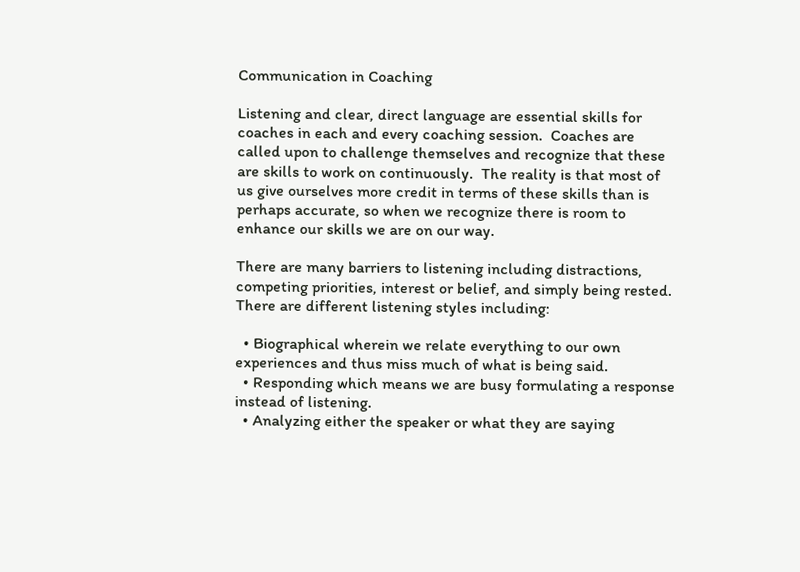Communication in Coaching

Listening and clear, direct language are essential skills for coaches in each and every coaching session.  Coaches are called upon to challenge themselves and recognize that these are skills to work on continuously.  The reality is that most of us give ourselves more credit in terms of these skills than is perhaps accurate, so when we recognize there is room to enhance our skills we are on our way.

There are many barriers to listening including distractions, competing priorities, interest or belief, and simply being rested.  There are different listening styles including:

  • Biographical wherein we relate everything to our own experiences and thus miss much of what is being said.
  • Responding which means we are busy formulating a response instead of listening.
  • Analyzing either the speaker or what they are saying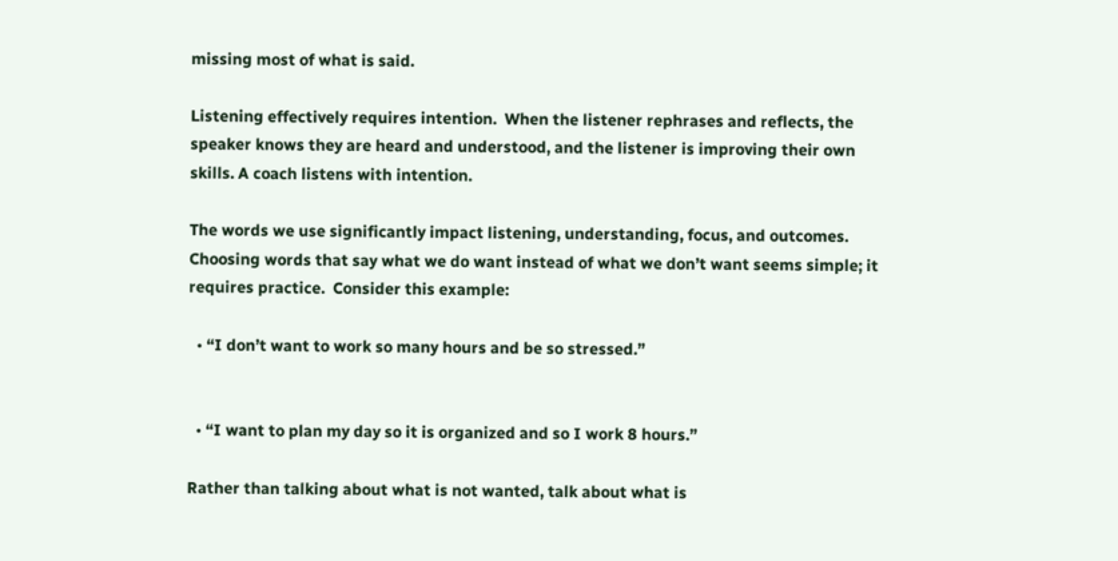missing most of what is said.

Listening effectively requires intention.  When the listener rephrases and reflects, the speaker knows they are heard and understood, and the listener is improving their own skills. A coach listens with intention.

The words we use significantly impact listening, understanding, focus, and outcomes.  Choosing words that say what we do want instead of what we don’t want seems simple; it requires practice.  Consider this example:

  • “I don’t want to work so many hours and be so stressed.”


  • “I want to plan my day so it is organized and so I work 8 hours.”

Rather than talking about what is not wanted, talk about what is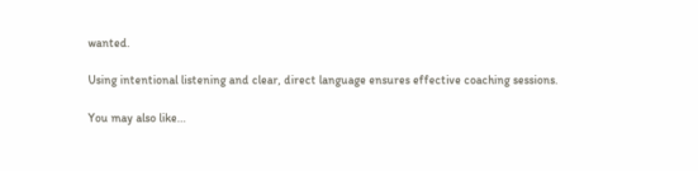wanted.

Using intentional listening and clear, direct language ensures effective coaching sessions.

You may also like...